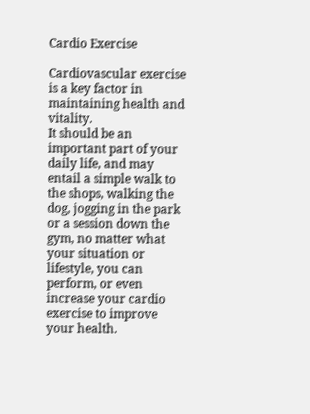Cardio Exercise

Cardiovascular exercise is a key factor in maintaining health and vitality.
It should be an important part of your daily life, and may entail a simple walk to the shops, walking the dog, jogging in the park or a session down the gym, no matter what your situation or lifestyle, you can perform, or even increase your cardio exercise to improve your health.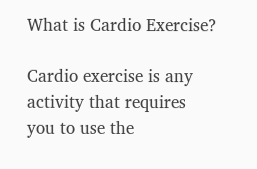What is Cardio Exercise?

Cardio exercise is any activity that requires you to use the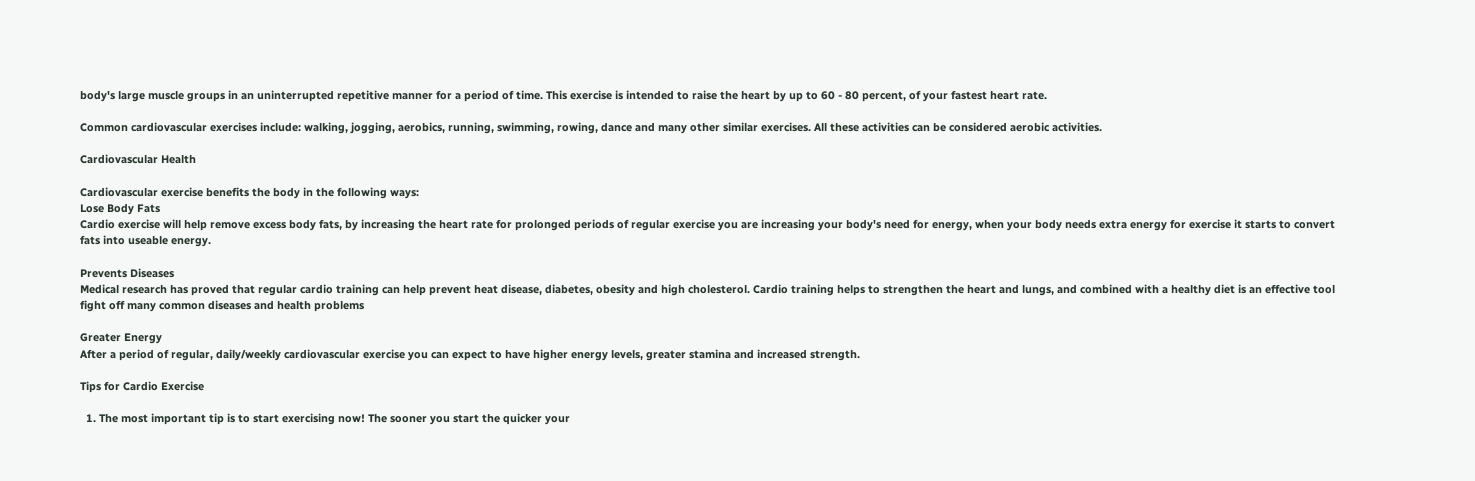body's large muscle groups in an uninterrupted repetitive manner for a period of time. This exercise is intended to raise the heart by up to 60 - 80 percent, of your fastest heart rate.

Common cardiovascular exercises include: walking, jogging, aerobics, running, swimming, rowing, dance and many other similar exercises. All these activities can be considered aerobic activities.

Cardiovascular Health

Cardiovascular exercise benefits the body in the following ways:
Lose Body Fats
Cardio exercise will help remove excess body fats, by increasing the heart rate for prolonged periods of regular exercise you are increasing your body's need for energy, when your body needs extra energy for exercise it starts to convert fats into useable energy.

Prevents Diseases
Medical research has proved that regular cardio training can help prevent heat disease, diabetes, obesity and high cholesterol. Cardio training helps to strengthen the heart and lungs, and combined with a healthy diet is an effective tool fight off many common diseases and health problems

Greater Energy
After a period of regular, daily/weekly cardiovascular exercise you can expect to have higher energy levels, greater stamina and increased strength.

Tips for Cardio Exercise

  1. The most important tip is to start exercising now! The sooner you start the quicker your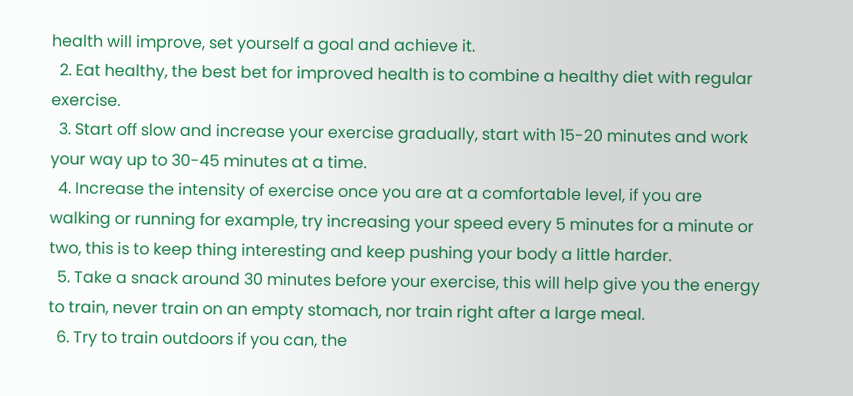health will improve, set yourself a goal and achieve it.
  2. Eat healthy, the best bet for improved health is to combine a healthy diet with regular exercise.
  3. Start off slow and increase your exercise gradually, start with 15-20 minutes and work your way up to 30-45 minutes at a time.
  4. Increase the intensity of exercise once you are at a comfortable level, if you are walking or running for example, try increasing your speed every 5 minutes for a minute or two, this is to keep thing interesting and keep pushing your body a little harder.
  5. Take a snack around 30 minutes before your exercise, this will help give you the energy to train, never train on an empty stomach, nor train right after a large meal.
  6. Try to train outdoors if you can, the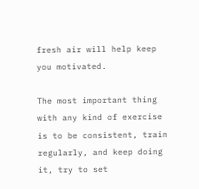fresh air will help keep you motivated.

The most important thing with any kind of exercise is to be consistent, train regularly, and keep doing it, try to set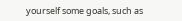yourself some goals, such as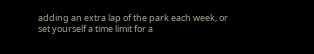adding an extra lap of the park each week, or set yourself a time limit for a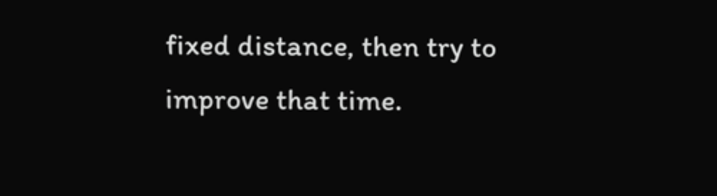fixed distance, then try to improve that time.